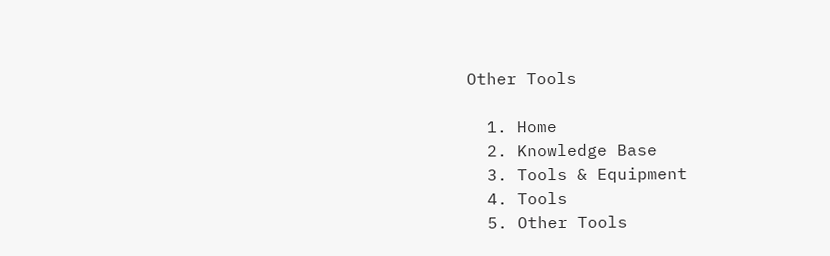Other Tools

  1. Home
  2. Knowledge Base
  3. Tools & Equipment
  4. Tools
  5. Other Tools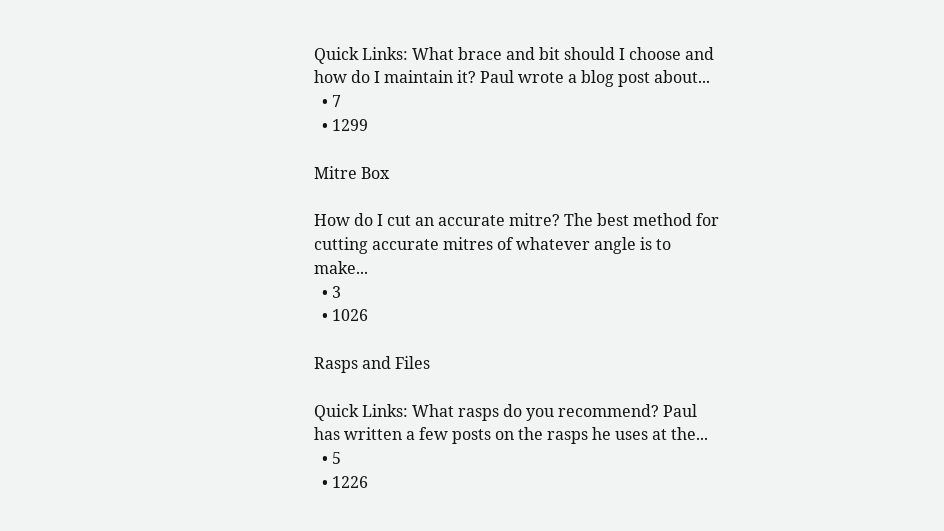Quick Links: What brace and bit should I choose and how do I maintain it? Paul wrote a blog post about...
  • 7
  • 1299

Mitre Box

How do I cut an accurate mitre? The best method for cutting accurate mitres of whatever angle is to make...
  • 3
  • 1026

Rasps and Files

Quick Links: What rasps do you recommend? Paul has written a few posts on the rasps he uses at the...
  • 5
  • 1226